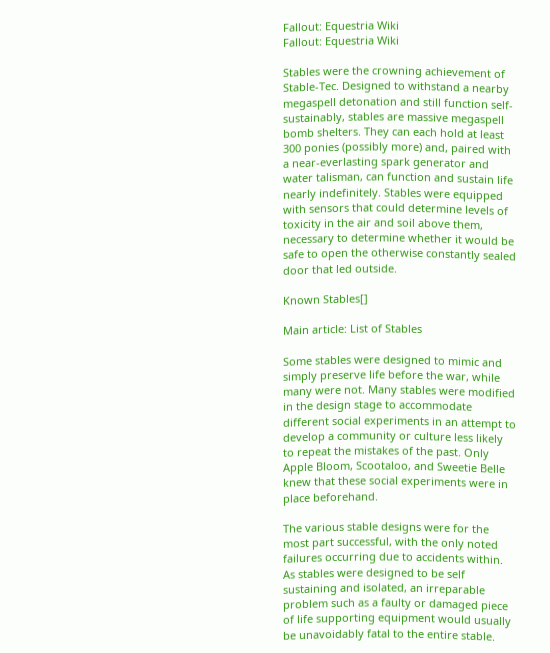Fallout: Equestria Wiki
Fallout: Equestria Wiki

Stables were the crowning achievement of Stable-Tec. Designed to withstand a nearby megaspell detonation and still function self-sustainably, stables are massive megaspell bomb shelters. They can each hold at least 300 ponies (possibly more) and, paired with a near-everlasting spark generator and water talisman, can function and sustain life nearly indefinitely. Stables were equipped with sensors that could determine levels of toxicity in the air and soil above them, necessary to determine whether it would be safe to open the otherwise constantly sealed door that led outside.

Known Stables[]

Main article: List of Stables

Some stables were designed to mimic and simply preserve life before the war, while many were not. Many stables were modified in the design stage to accommodate different social experiments in an attempt to develop a community or culture less likely to repeat the mistakes of the past. Only Apple Bloom, Scootaloo, and Sweetie Belle knew that these social experiments were in place beforehand.

The various stable designs were for the most part successful, with the only noted failures occurring due to accidents within. As stables were designed to be self sustaining and isolated, an irreparable problem such as a faulty or damaged piece of life supporting equipment would usually be unavoidably fatal to the entire stable.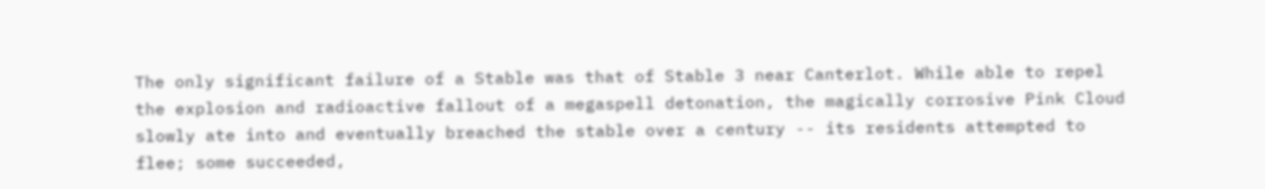The only significant failure of a Stable was that of Stable 3 near Canterlot. While able to repel the explosion and radioactive fallout of a megaspell detonation, the magically corrosive Pink Cloud slowly ate into and eventually breached the stable over a century -- its residents attempted to flee; some succeeded,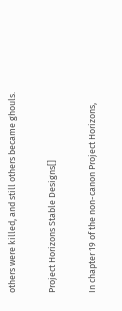others were killed, and still others became ghouls.

Project Horizons Stable Designs[]

In chapter 19 of the non-canon Project Horizons,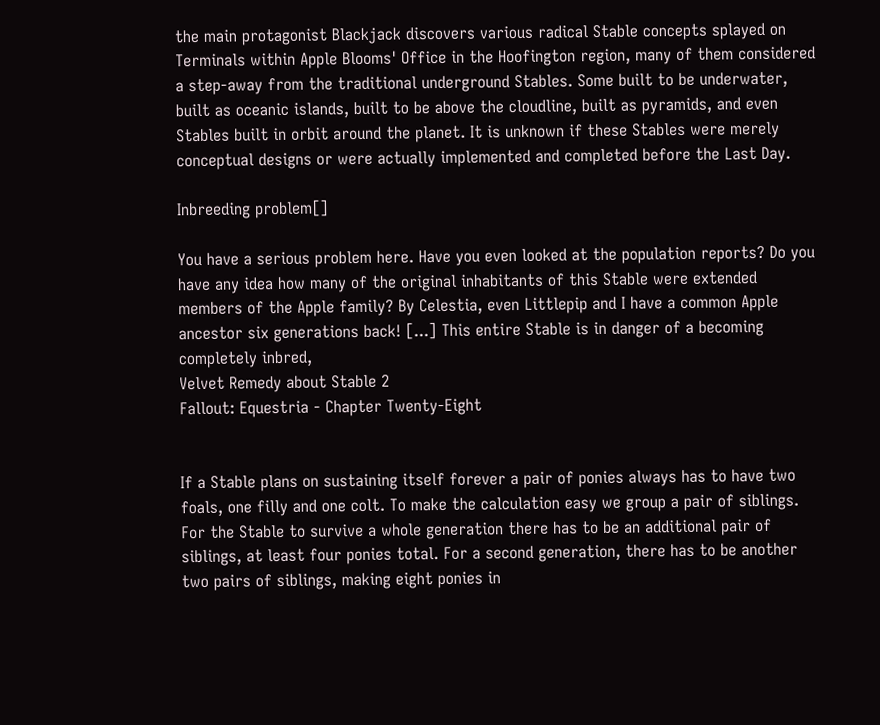the main protagonist Blackjack discovers various radical Stable concepts splayed on Terminals within Apple Blooms' Office in the Hoofington region, many of them considered a step-away from the traditional underground Stables. Some built to be underwater, built as oceanic islands, built to be above the cloudline, built as pyramids, and even Stables built in orbit around the planet. It is unknown if these Stables were merely conceptual designs or were actually implemented and completed before the Last Day.

Inbreeding problem[]

You have a serious problem here. Have you even looked at the population reports? Do you have any idea how many of the original inhabitants of this Stable were extended members of the Apple family? By Celestia, even Littlepip and I have a common Apple ancestor six generations back! [...] This entire Stable is in danger of a becoming completely inbred,
Velvet Remedy about Stable 2
Fallout: Equestria - Chapter Twenty-Eight


If a Stable plans on sustaining itself forever a pair of ponies always has to have two foals, one filly and one colt. To make the calculation easy we group a pair of siblings. For the Stable to survive a whole generation there has to be an additional pair of siblings, at least four ponies total. For a second generation, there has to be another two pairs of siblings, making eight ponies in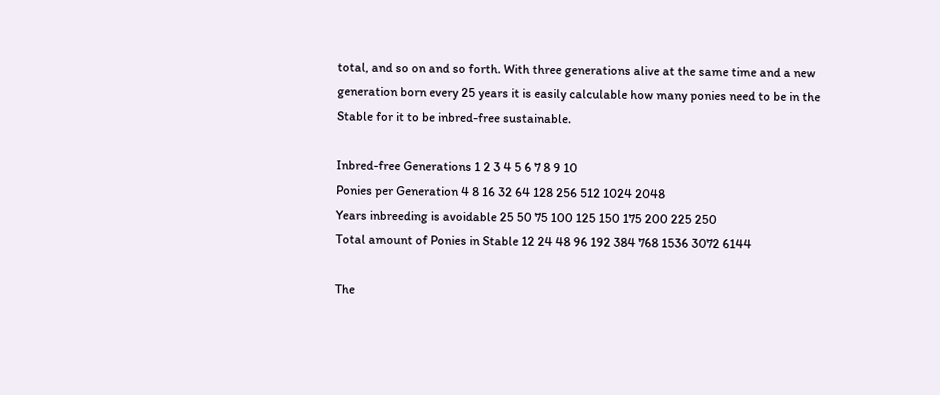total, and so on and so forth. With three generations alive at the same time and a new generation born every 25 years it is easily calculable how many ponies need to be in the Stable for it to be inbred-free sustainable.

Inbred-free Generations 1 2 3 4 5 6 7 8 9 10
Ponies per Generation 4 8 16 32 64 128 256 512 1024 2048
Years inbreeding is avoidable 25 50 75 100 125 150 175 200 225 250
Total amount of Ponies in Stable 12 24 48 96 192 384 768 1536 3072 6144

The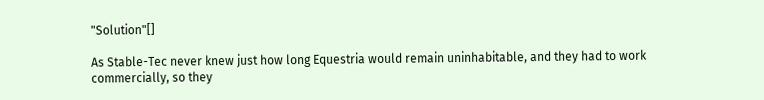"Solution"[]

As Stable-Tec never knew just how long Equestria would remain uninhabitable, and they had to work commercially, so they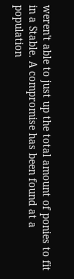weren't able to just up the total amount of ponies to fit in a Stable. A compromise has been found at a population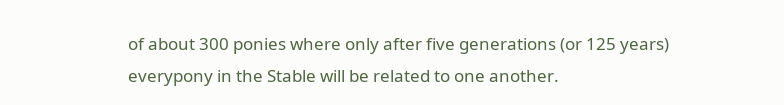of about 300 ponies where only after five generations (or 125 years) everypony in the Stable will be related to one another.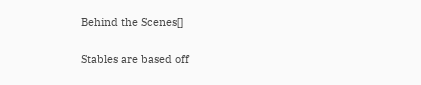Behind the Scenes[]

Stables are based off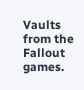Vaults from the Fallout games.